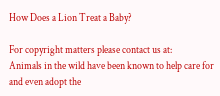How Does a Lion Treat a Baby?

For copyright matters please contact us at:
Animals in the wild have been known to help care for and even adopt the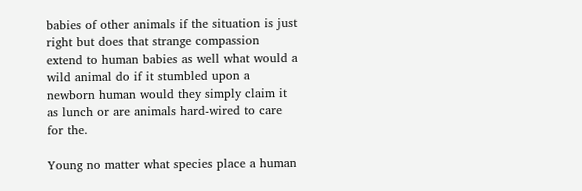babies of other animals if the situation is just right but does that strange compassion extend to human babies as well what would a wild animal do if it stumbled upon a newborn human would they simply claim it as lunch or are animals hard-wired to care for the.

Young no matter what species place a human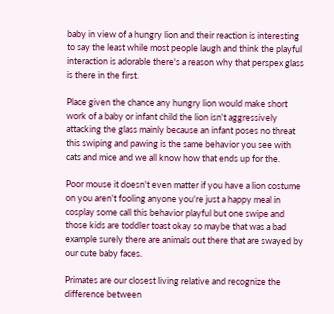baby in view of a hungry lion and their reaction is interesting to say the least while most people laugh and think the playful interaction is adorable there's a reason why that perspex glass is there in the first.

Place given the chance any hungry lion would make short work of a baby or infant child the lion isn't aggressively attacking the glass mainly because an infant poses no threat this swiping and pawing is the same behavior you see with cats and mice and we all know how that ends up for the.

Poor mouse it doesn't even matter if you have a lion costume on you aren't fooling anyone you're just a happy meal in cosplay some call this behavior playful but one swipe and those kids are toddler toast okay so maybe that was a bad example surely there are animals out there that are swayed by our cute baby faces.

Primates are our closest living relative and recognize the difference between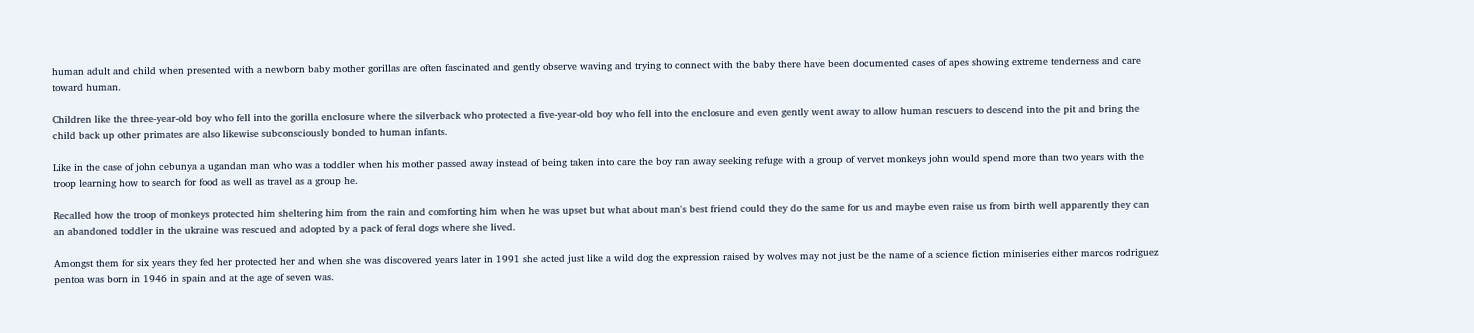human adult and child when presented with a newborn baby mother gorillas are often fascinated and gently observe waving and trying to connect with the baby there have been documented cases of apes showing extreme tenderness and care toward human.

Children like the three-year-old boy who fell into the gorilla enclosure where the silverback who protected a five-year-old boy who fell into the enclosure and even gently went away to allow human rescuers to descend into the pit and bring the child back up other primates are also likewise subconsciously bonded to human infants.

Like in the case of john cebunya a ugandan man who was a toddler when his mother passed away instead of being taken into care the boy ran away seeking refuge with a group of vervet monkeys john would spend more than two years with the troop learning how to search for food as well as travel as a group he.

Recalled how the troop of monkeys protected him sheltering him from the rain and comforting him when he was upset but what about man's best friend could they do the same for us and maybe even raise us from birth well apparently they can an abandoned toddler in the ukraine was rescued and adopted by a pack of feral dogs where she lived.

Amongst them for six years they fed her protected her and when she was discovered years later in 1991 she acted just like a wild dog the expression raised by wolves may not just be the name of a science fiction miniseries either marcos rodriguez pentoa was born in 1946 in spain and at the age of seven was.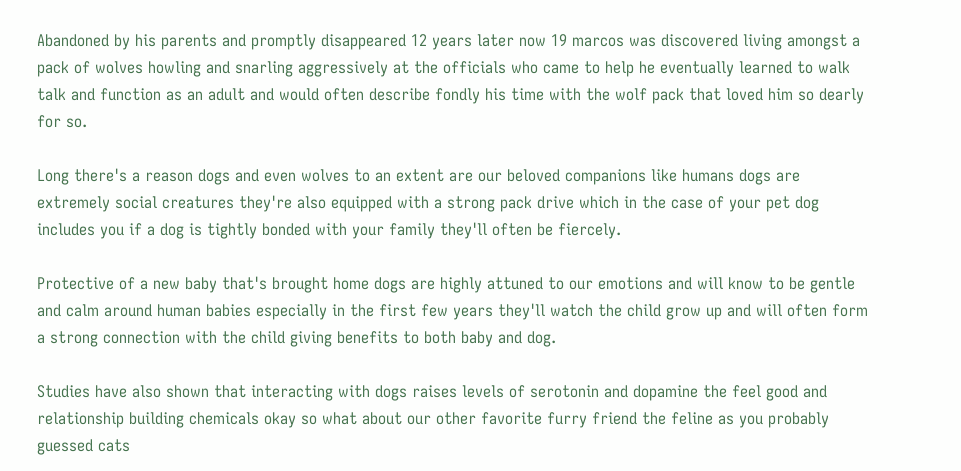Abandoned by his parents and promptly disappeared 12 years later now 19 marcos was discovered living amongst a pack of wolves howling and snarling aggressively at the officials who came to help he eventually learned to walk talk and function as an adult and would often describe fondly his time with the wolf pack that loved him so dearly for so.

Long there's a reason dogs and even wolves to an extent are our beloved companions like humans dogs are extremely social creatures they're also equipped with a strong pack drive which in the case of your pet dog includes you if a dog is tightly bonded with your family they'll often be fiercely.

Protective of a new baby that's brought home dogs are highly attuned to our emotions and will know to be gentle and calm around human babies especially in the first few years they'll watch the child grow up and will often form a strong connection with the child giving benefits to both baby and dog.

Studies have also shown that interacting with dogs raises levels of serotonin and dopamine the feel good and relationship building chemicals okay so what about our other favorite furry friend the feline as you probably guessed cats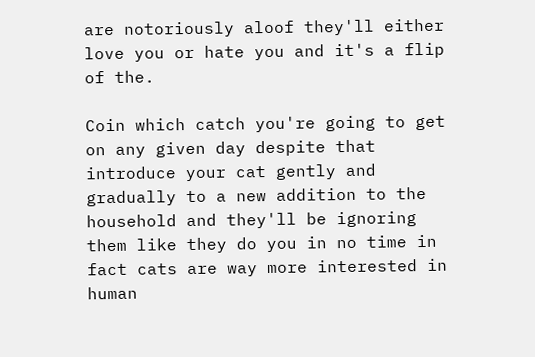are notoriously aloof they'll either love you or hate you and it's a flip of the.

Coin which catch you're going to get on any given day despite that introduce your cat gently and gradually to a new addition to the household and they'll be ignoring them like they do you in no time in fact cats are way more interested in human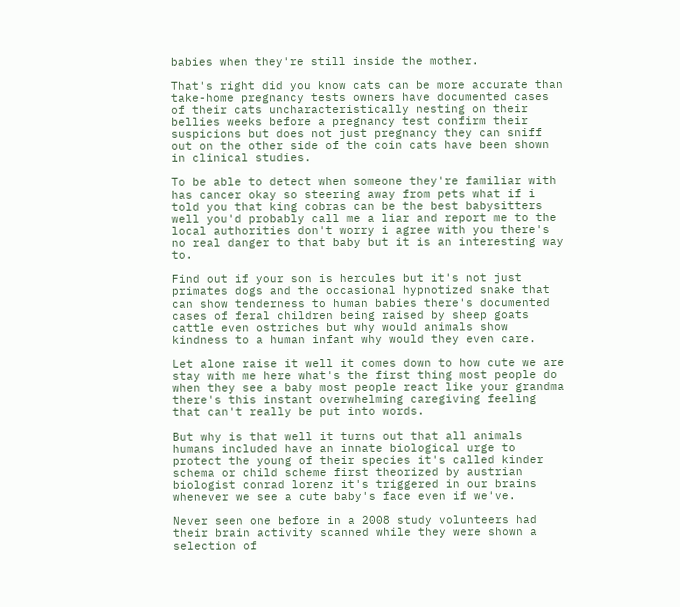babies when they're still inside the mother.

That's right did you know cats can be more accurate than take-home pregnancy tests owners have documented cases of their cats uncharacteristically nesting on their bellies weeks before a pregnancy test confirm their suspicions but does not just pregnancy they can sniff out on the other side of the coin cats have been shown in clinical studies.

To be able to detect when someone they're familiar with has cancer okay so steering away from pets what if i told you that king cobras can be the best babysitters well you'd probably call me a liar and report me to the local authorities don't worry i agree with you there's no real danger to that baby but it is an interesting way to.

Find out if your son is hercules but it's not just primates dogs and the occasional hypnotized snake that can show tenderness to human babies there's documented cases of feral children being raised by sheep goats cattle even ostriches but why would animals show kindness to a human infant why would they even care.

Let alone raise it well it comes down to how cute we are stay with me here what's the first thing most people do when they see a baby most people react like your grandma there's this instant overwhelming caregiving feeling that can't really be put into words.

But why is that well it turns out that all animals humans included have an innate biological urge to protect the young of their species it's called kinder schema or child scheme first theorized by austrian biologist conrad lorenz it's triggered in our brains whenever we see a cute baby's face even if we've.

Never seen one before in a 2008 study volunteers had their brain activity scanned while they were shown a selection of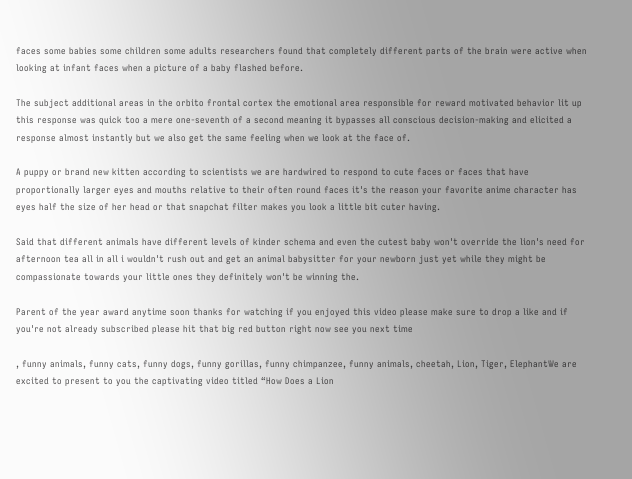faces some babies some children some adults researchers found that completely different parts of the brain were active when looking at infant faces when a picture of a baby flashed before.

The subject additional areas in the orbito frontal cortex the emotional area responsible for reward motivated behavior lit up this response was quick too a mere one-seventh of a second meaning it bypasses all conscious decision-making and elicited a response almost instantly but we also get the same feeling when we look at the face of.

A puppy or brand new kitten according to scientists we are hardwired to respond to cute faces or faces that have proportionally larger eyes and mouths relative to their often round faces it's the reason your favorite anime character has eyes half the size of her head or that snapchat filter makes you look a little bit cuter having.

Said that different animals have different levels of kinder schema and even the cutest baby won't override the lion's need for afternoon tea all in all i wouldn't rush out and get an animal babysitter for your newborn just yet while they might be compassionate towards your little ones they definitely won't be winning the.

Parent of the year award anytime soon thanks for watching if you enjoyed this video please make sure to drop a like and if you're not already subscribed please hit that big red button right now see you next time

, funny animals, funny cats, funny dogs, funny gorillas, funny chimpanzee, funny animals, cheetah, Lion, Tiger, ElephantWe are excited to present to you the captivating video titled “How Does a Lion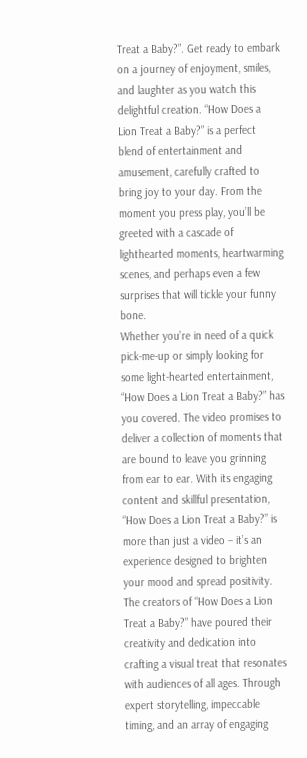Treat a Baby?”. Get ready to embark on a journey of enjoyment, smiles, and laughter as you watch this delightful creation. “How Does a Lion Treat a Baby?” is a perfect blend of entertainment and amusement, carefully crafted to bring joy to your day. From the moment you press play, you’ll be greeted with a cascade of lighthearted moments, heartwarming scenes, and perhaps even a few surprises that will tickle your funny bone.
Whether you’re in need of a quick pick-me-up or simply looking for some light-hearted entertainment, “How Does a Lion Treat a Baby?” has you covered. The video promises to deliver a collection of moments that are bound to leave you grinning from ear to ear. With its engaging content and skillful presentation, “How Does a Lion Treat a Baby?” is more than just a video – it’s an experience designed to brighten your mood and spread positivity.
The creators of “How Does a Lion Treat a Baby?” have poured their creativity and dedication into crafting a visual treat that resonates with audiences of all ages. Through expert storytelling, impeccable timing, and an array of engaging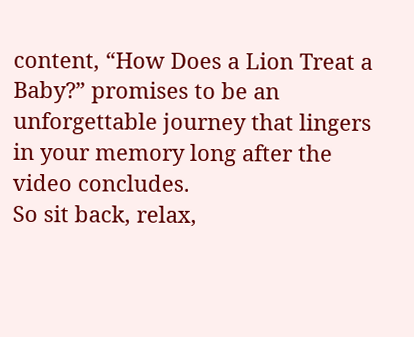content, “How Does a Lion Treat a Baby?” promises to be an unforgettable journey that lingers in your memory long after the video concludes.
So sit back, relax,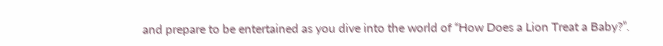and prepare to be entertained as you dive into the world of “How Does a Lion Treat a Baby?”.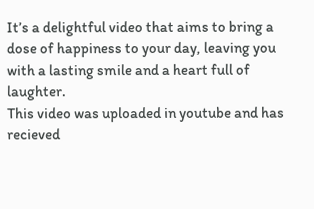It’s a delightful video that aims to bring a dose of happiness to your day, leaving you with a lasting smile and a heart full of laughter.
This video was uploaded in youtube and has recieved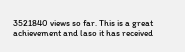3521840 views so far. This is a great achievement and laso it has received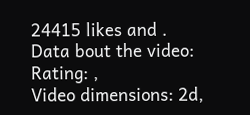24415 likes and .
Data bout the video:
Rating: ,
Video dimensions: 2d,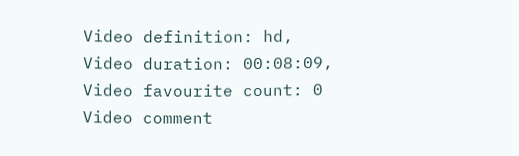Video definition: hd,
Video duration: 00:08:09,
Video favourite count: 0
Video comment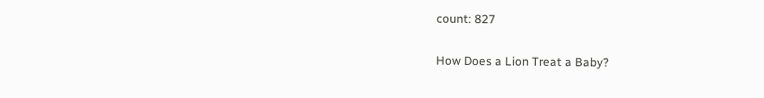count: 827

How Does a Lion Treat a Baby?